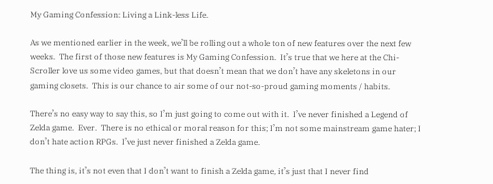My Gaming Confession: Living a Link-less Life.

As we mentioned earlier in the week, we’ll be rolling out a whole ton of new features over the next few weeks.  The first of those new features is My Gaming Confession.  It’s true that we here at the Chi-Scroller love us some video games, but that doesn’t mean that we don’t have any skeletons in our gaming closets.  This is our chance to air some of our not-so-proud gaming moments / habits.

There’s no easy way to say this, so I’m just going to come out with it.  I’ve never finished a Legend of Zelda game.  Ever.  There is no ethical or moral reason for this; I’m not some mainstream game hater; I don’t hate action RPGs.  I’ve just never finished a Zelda game.

The thing is, it’s not even that I don’t want to finish a Zelda game, it’s just that I never find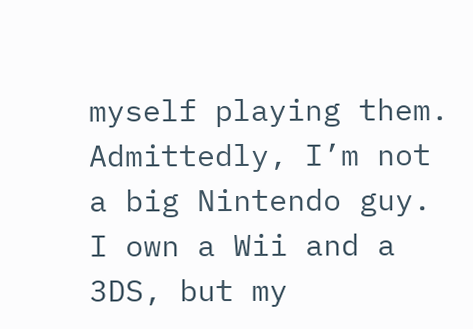myself playing them.  Admittedly, I’m not a big Nintendo guy.  I own a Wii and a 3DS, but my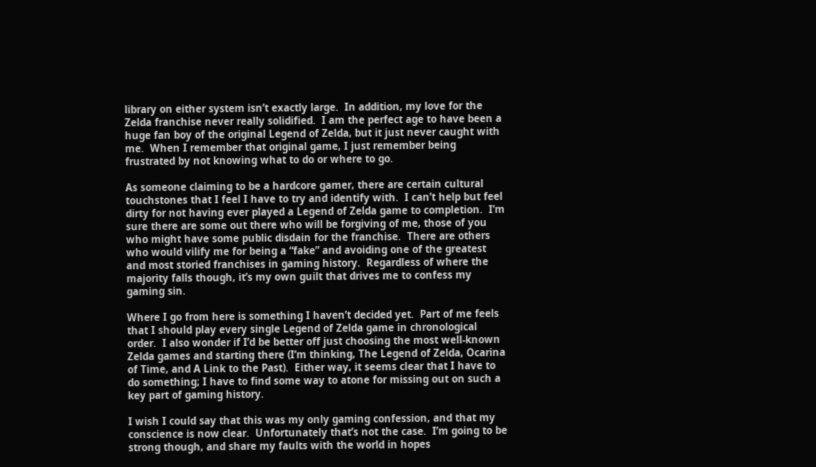library on either system isn’t exactly large.  In addition, my love for the Zelda franchise never really solidified.  I am the perfect age to have been a huge fan boy of the original Legend of Zelda, but it just never caught with me.  When I remember that original game, I just remember being frustrated by not knowing what to do or where to go.

As someone claiming to be a hardcore gamer, there are certain cultural touchstones that I feel I have to try and identify with.  I can’t help but feel dirty for not having ever played a Legend of Zelda game to completion.  I’m sure there are some out there who will be forgiving of me, those of you who might have some public disdain for the franchise.  There are others who would vilify me for being a “fake” and avoiding one of the greatest and most storied franchises in gaming history.  Regardless of where the majority falls though, it’s my own guilt that drives me to confess my gaming sin.

Where I go from here is something I haven’t decided yet.  Part of me feels that I should play every single Legend of Zelda game in chronological order.  I also wonder if I’d be better off just choosing the most well-known Zelda games and starting there (I’m thinking, The Legend of Zelda, Ocarina of Time, and A Link to the Past).  Either way, it seems clear that I have to do something; I have to find some way to atone for missing out on such a key part of gaming history.

I wish I could say that this was my only gaming confession, and that my conscience is now clear.  Unfortunately that’s not the case.  I’m going to be strong though, and share my faults with the world in hopes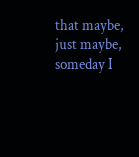that maybe, just maybe, someday I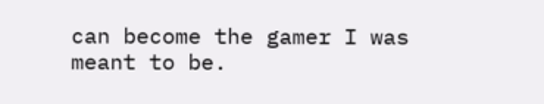can become the gamer I was meant to be.